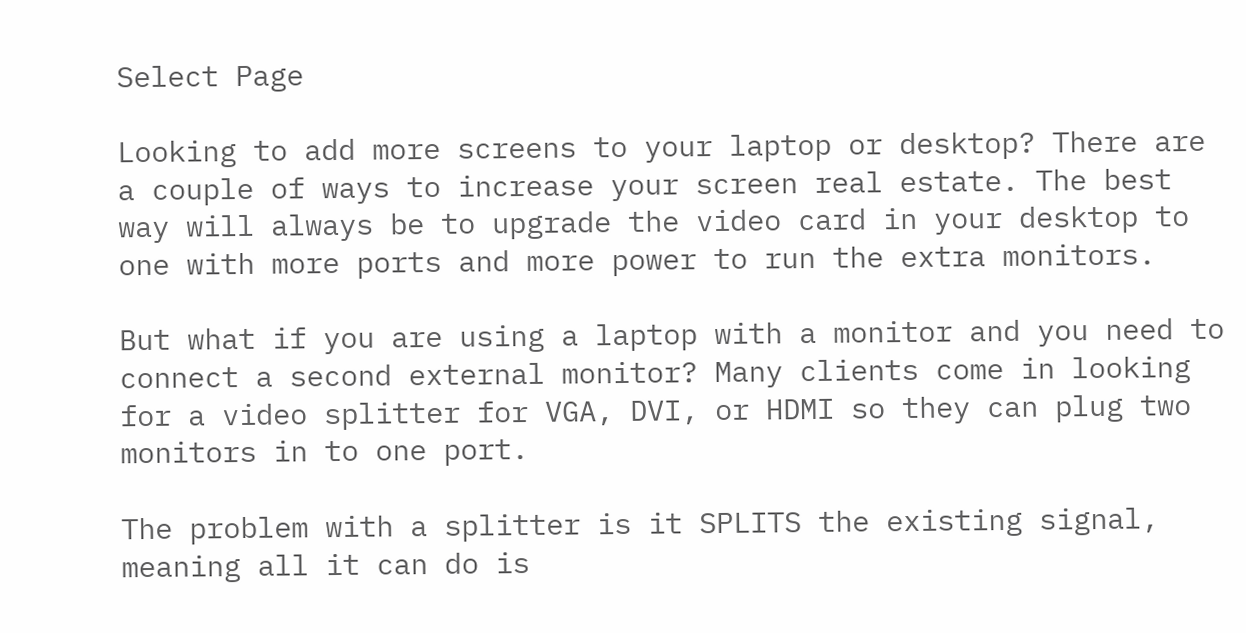Select Page

Looking to add more screens to your laptop or desktop? There are a couple of ways to increase your screen real estate. The best way will always be to upgrade the video card in your desktop to one with more ports and more power to run the extra monitors.

But what if you are using a laptop with a monitor and you need to connect a second external monitor? Many clients come in looking for a video splitter for VGA, DVI, or HDMI so they can plug two monitors in to one port.

The problem with a splitter is it SPLITS the existing signal, meaning all it can do is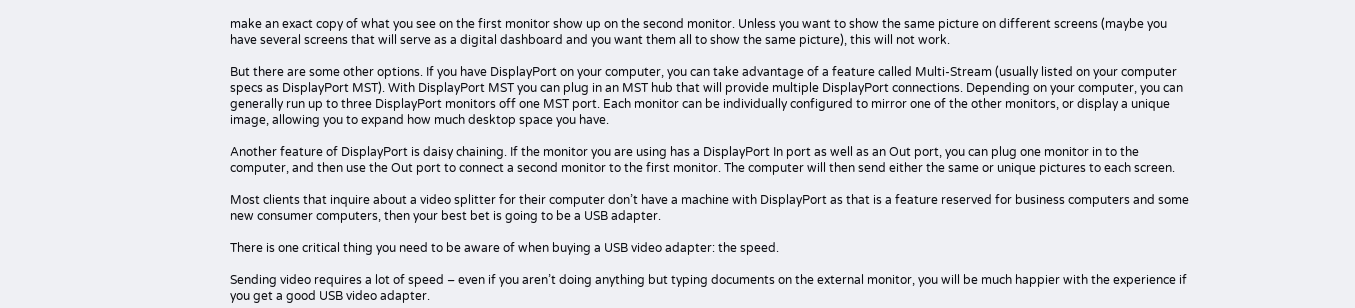make an exact copy of what you see on the first monitor show up on the second monitor. Unless you want to show the same picture on different screens (maybe you have several screens that will serve as a digital dashboard and you want them all to show the same picture), this will not work.

But there are some other options. If you have DisplayPort on your computer, you can take advantage of a feature called Multi-Stream (usually listed on your computer specs as DisplayPort MST). With DisplayPort MST you can plug in an MST hub that will provide multiple DisplayPort connections. Depending on your computer, you can generally run up to three DisplayPort monitors off one MST port. Each monitor can be individually configured to mirror one of the other monitors, or display a unique image, allowing you to expand how much desktop space you have.

Another feature of DisplayPort is daisy chaining. If the monitor you are using has a DisplayPort In port as well as an Out port, you can plug one monitor in to the computer, and then use the Out port to connect a second monitor to the first monitor. The computer will then send either the same or unique pictures to each screen.

Most clients that inquire about a video splitter for their computer don’t have a machine with DisplayPort as that is a feature reserved for business computers and some new consumer computers, then your best bet is going to be a USB adapter.

There is one critical thing you need to be aware of when buying a USB video adapter: the speed.

Sending video requires a lot of speed – even if you aren’t doing anything but typing documents on the external monitor, you will be much happier with the experience if you get a good USB video adapter.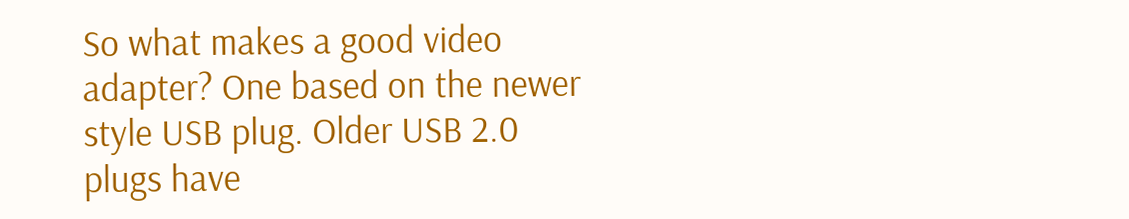So what makes a good video adapter? One based on the newer style USB plug. Older USB 2.0 plugs have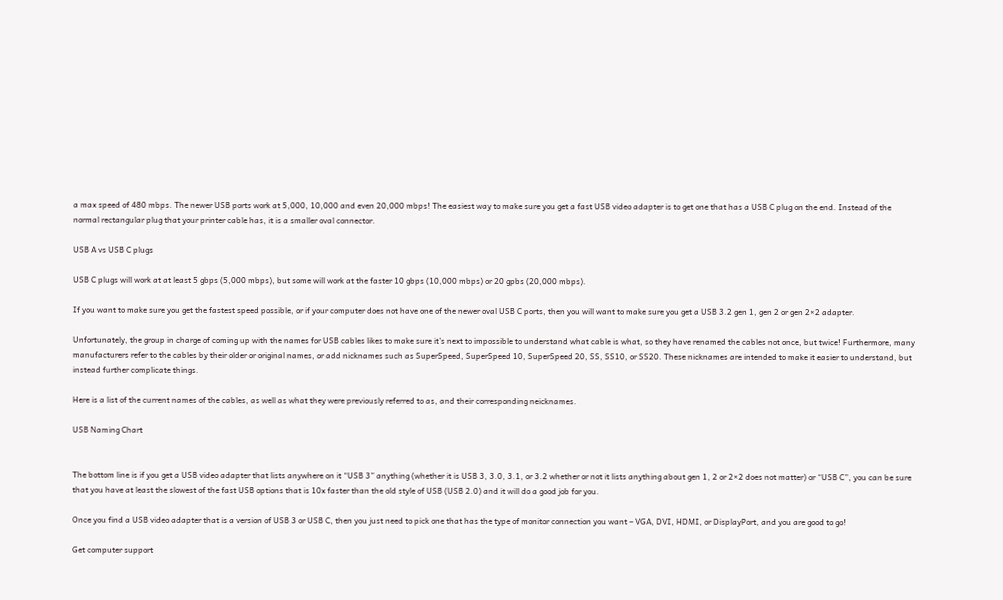a max speed of 480 mbps. The newer USB ports work at 5,000, 10,000 and even 20,000 mbps! The easiest way to make sure you get a fast USB video adapter is to get one that has a USB C plug on the end. Instead of the normal rectangular plug that your printer cable has, it is a smaller oval connector.

USB A vs USB C plugs

USB C plugs will work at at least 5 gbps (5,000 mbps), but some will work at the faster 10 gbps (10,000 mbps) or 20 gpbs (20,000 mbps).

If you want to make sure you get the fastest speed possible, or if your computer does not have one of the newer oval USB C ports, then you will want to make sure you get a USB 3.2 gen 1, gen 2 or gen 2×2 adapter.

Unfortunately, the group in charge of coming up with the names for USB cables likes to make sure it’s next to impossible to understand what cable is what, so they have renamed the cables not once, but twice! Furthermore, many manufacturers refer to the cables by their older or original names, or add nicknames such as SuperSpeed, SuperSpeed 10, SuperSpeed 20, SS, SS10, or SS20. These nicknames are intended to make it easier to understand, but instead further complicate things.

Here is a list of the current names of the cables, as well as what they were previously referred to as, and their corresponding neicknames.

USB Naming Chart


The bottom line is if you get a USB video adapter that lists anywhere on it “USB 3” anything (whether it is USB 3, 3.0, 3.1, or 3.2 whether or not it lists anything about gen 1, 2 or 2×2 does not matter) or “USB C”, you can be sure that you have at least the slowest of the fast USB options that is 10x faster than the old style of USB (USB 2.0) and it will do a good job for you.

Once you find a USB video adapter that is a version of USB 3 or USB C, then you just need to pick one that has the type of monitor connection you want – VGA, DVI, HDMI, or DisplayPort, and you are good to go!

Get computer support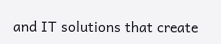and IT solutions that create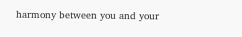harmony between you and your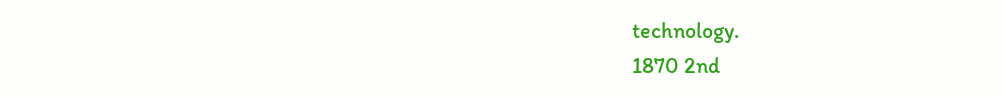technology.
1870 2nd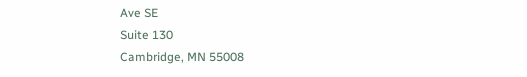Ave SE
Suite 130
Cambridge, MN 55008